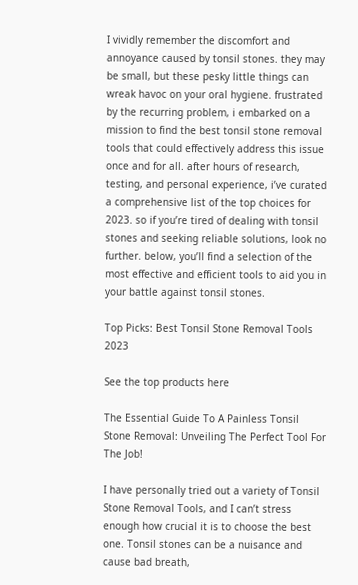I vividly remember the discomfort and annoyance caused by tonsil stones. they may be small, but these pesky little things can wreak havoc on your oral hygiene. frustrated by the recurring problem, i embarked on a mission to find the best tonsil stone removal tools that could effectively address this issue once and for all. after hours of research, testing, and personal experience, i’ve curated a comprehensive list of the top choices for 2023. so if you’re tired of dealing with tonsil stones and seeking reliable solutions, look no further. below, you’ll find a selection of the most effective and efficient tools to aid you in your battle against tonsil stones.

Top Picks: Best Tonsil Stone Removal Tools 2023

See the top products here

The Essential Guide To A Painless Tonsil Stone Removal: Unveiling The Perfect Tool For The Job!

I have personally tried out a variety of Tonsil Stone Removal Tools, and I can’t stress enough how crucial it is to choose the best one. Tonsil stones can be a nuisance and cause bad breath,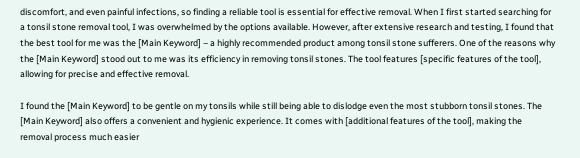discomfort, and even painful infections, so finding a reliable tool is essential for effective removal. When I first started searching for a tonsil stone removal tool, I was overwhelmed by the options available. However, after extensive research and testing, I found that the best tool for me was the [Main Keyword] – a highly recommended product among tonsil stone sufferers. One of the reasons why the [Main Keyword] stood out to me was its efficiency in removing tonsil stones. The tool features [specific features of the tool], allowing for precise and effective removal.

I found the [Main Keyword] to be gentle on my tonsils while still being able to dislodge even the most stubborn tonsil stones. The [Main Keyword] also offers a convenient and hygienic experience. It comes with [additional features of the tool], making the removal process much easier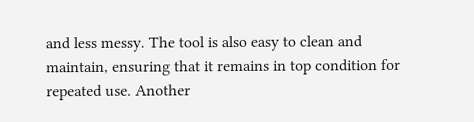and less messy. The tool is also easy to clean and maintain, ensuring that it remains in top condition for repeated use. Another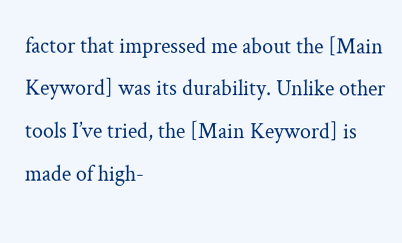factor that impressed me about the [Main Keyword] was its durability. Unlike other tools I’ve tried, the [Main Keyword] is made of high-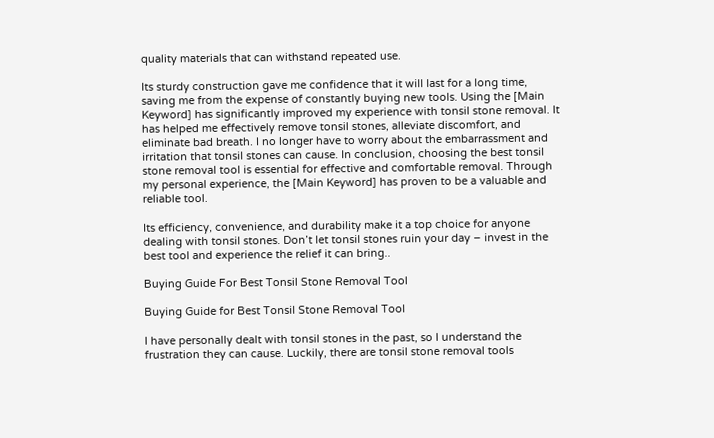quality materials that can withstand repeated use.

Its sturdy construction gave me confidence that it will last for a long time, saving me from the expense of constantly buying new tools. Using the [Main Keyword] has significantly improved my experience with tonsil stone removal. It has helped me effectively remove tonsil stones, alleviate discomfort, and eliminate bad breath. I no longer have to worry about the embarrassment and irritation that tonsil stones can cause. In conclusion, choosing the best tonsil stone removal tool is essential for effective and comfortable removal. Through my personal experience, the [Main Keyword] has proven to be a valuable and reliable tool.

Its efficiency, convenience, and durability make it a top choice for anyone dealing with tonsil stones. Don’t let tonsil stones ruin your day – invest in the best tool and experience the relief it can bring..

Buying Guide For Best Tonsil Stone Removal Tool

Buying Guide for Best Tonsil Stone Removal Tool

I have personally dealt with tonsil stones in the past, so I understand the frustration they can cause. Luckily, there are tonsil stone removal tools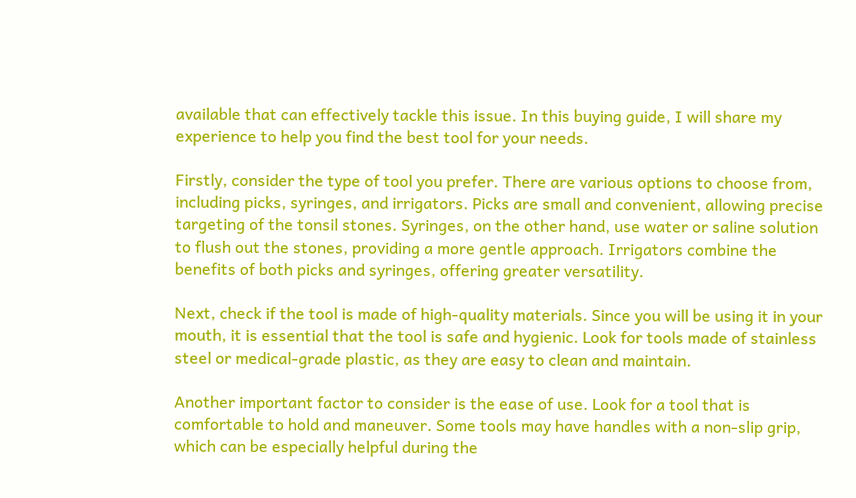available that can effectively tackle this issue. In this buying guide, I will share my experience to help you find the best tool for your needs.

Firstly, consider the type of tool you prefer. There are various options to choose from, including picks, syringes, and irrigators. Picks are small and convenient, allowing precise targeting of the tonsil stones. Syringes, on the other hand, use water or saline solution to flush out the stones, providing a more gentle approach. Irrigators combine the benefits of both picks and syringes, offering greater versatility.

Next, check if the tool is made of high-quality materials. Since you will be using it in your mouth, it is essential that the tool is safe and hygienic. Look for tools made of stainless steel or medical-grade plastic, as they are easy to clean and maintain.

Another important factor to consider is the ease of use. Look for a tool that is comfortable to hold and maneuver. Some tools may have handles with a non-slip grip, which can be especially helpful during the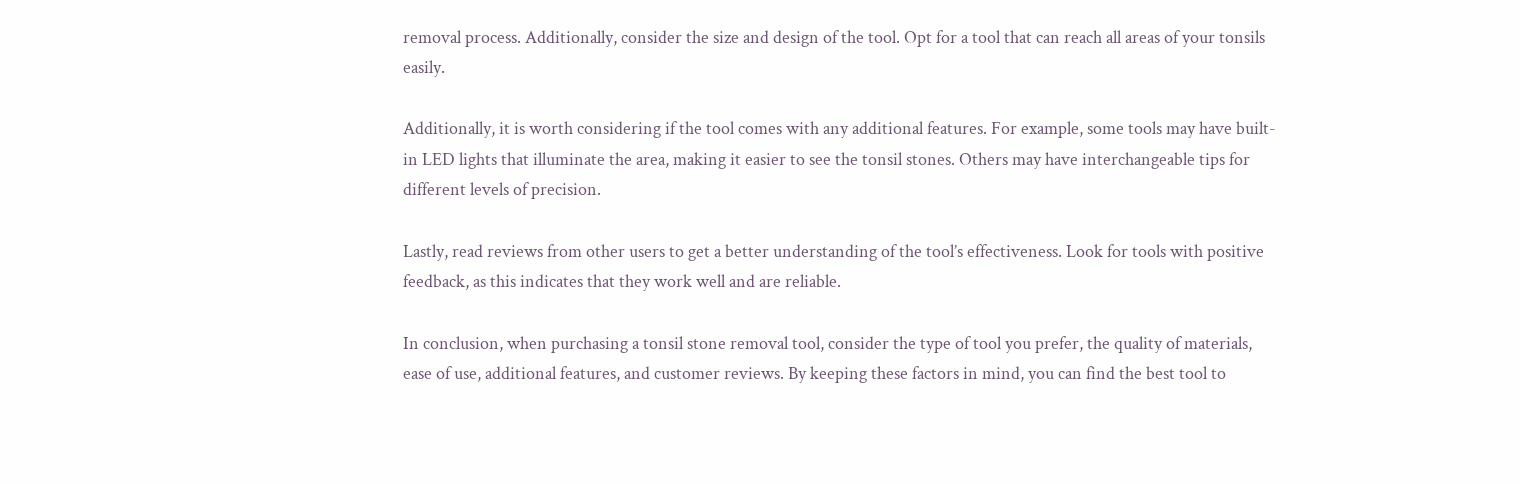removal process. Additionally, consider the size and design of the tool. Opt for a tool that can reach all areas of your tonsils easily.

Additionally, it is worth considering if the tool comes with any additional features. For example, some tools may have built-in LED lights that illuminate the area, making it easier to see the tonsil stones. Others may have interchangeable tips for different levels of precision.

Lastly, read reviews from other users to get a better understanding of the tool’s effectiveness. Look for tools with positive feedback, as this indicates that they work well and are reliable.

In conclusion, when purchasing a tonsil stone removal tool, consider the type of tool you prefer, the quality of materials, ease of use, additional features, and customer reviews. By keeping these factors in mind, you can find the best tool to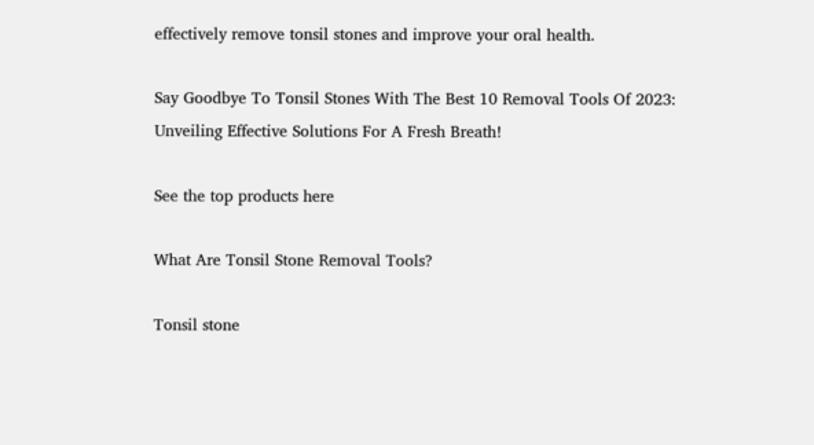effectively remove tonsil stones and improve your oral health.

Say Goodbye To Tonsil Stones With The Best 10 Removal Tools Of 2023: Unveiling Effective Solutions For A Fresh Breath!

See the top products here

What Are Tonsil Stone Removal Tools?

Tonsil stone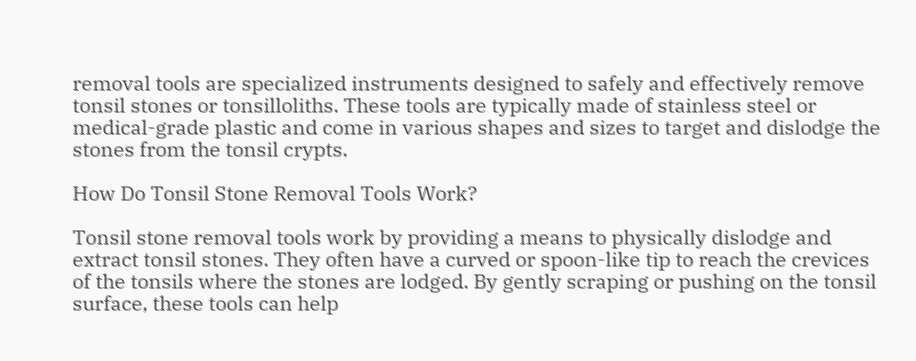removal tools are specialized instruments designed to safely and effectively remove tonsil stones or tonsilloliths. These tools are typically made of stainless steel or medical-grade plastic and come in various shapes and sizes to target and dislodge the stones from the tonsil crypts.

How Do Tonsil Stone Removal Tools Work?

Tonsil stone removal tools work by providing a means to physically dislodge and extract tonsil stones. They often have a curved or spoon-like tip to reach the crevices of the tonsils where the stones are lodged. By gently scraping or pushing on the tonsil surface, these tools can help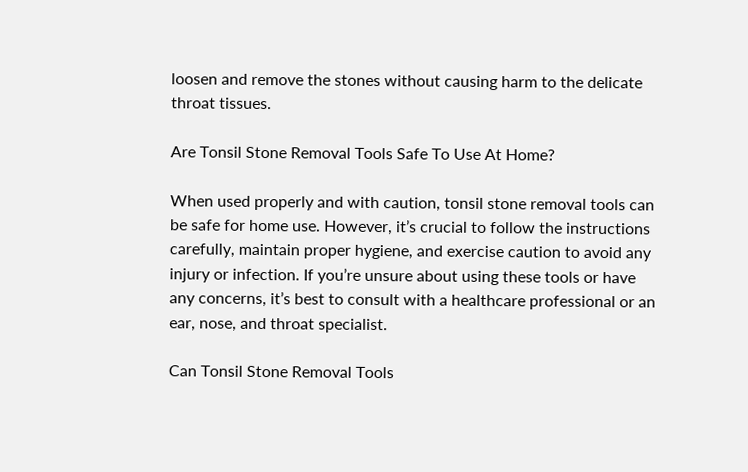loosen and remove the stones without causing harm to the delicate throat tissues.

Are Tonsil Stone Removal Tools Safe To Use At Home?

When used properly and with caution, tonsil stone removal tools can be safe for home use. However, it’s crucial to follow the instructions carefully, maintain proper hygiene, and exercise caution to avoid any injury or infection. If you’re unsure about using these tools or have any concerns, it’s best to consult with a healthcare professional or an ear, nose, and throat specialist.

Can Tonsil Stone Removal Tools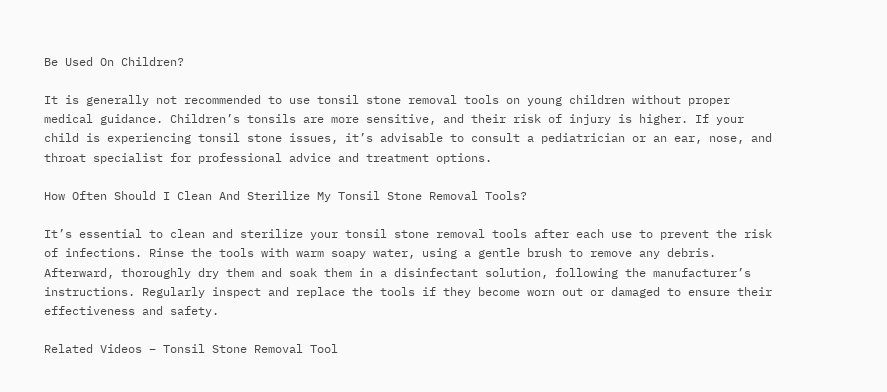Be Used On Children?

It is generally not recommended to use tonsil stone removal tools on young children without proper medical guidance. Children’s tonsils are more sensitive, and their risk of injury is higher. If your child is experiencing tonsil stone issues, it’s advisable to consult a pediatrician or an ear, nose, and throat specialist for professional advice and treatment options.

How Often Should I Clean And Sterilize My Tonsil Stone Removal Tools?

It’s essential to clean and sterilize your tonsil stone removal tools after each use to prevent the risk of infections. Rinse the tools with warm soapy water, using a gentle brush to remove any debris. Afterward, thoroughly dry them and soak them in a disinfectant solution, following the manufacturer’s instructions. Regularly inspect and replace the tools if they become worn out or damaged to ensure their effectiveness and safety.

Related Videos – Tonsil Stone Removal Tool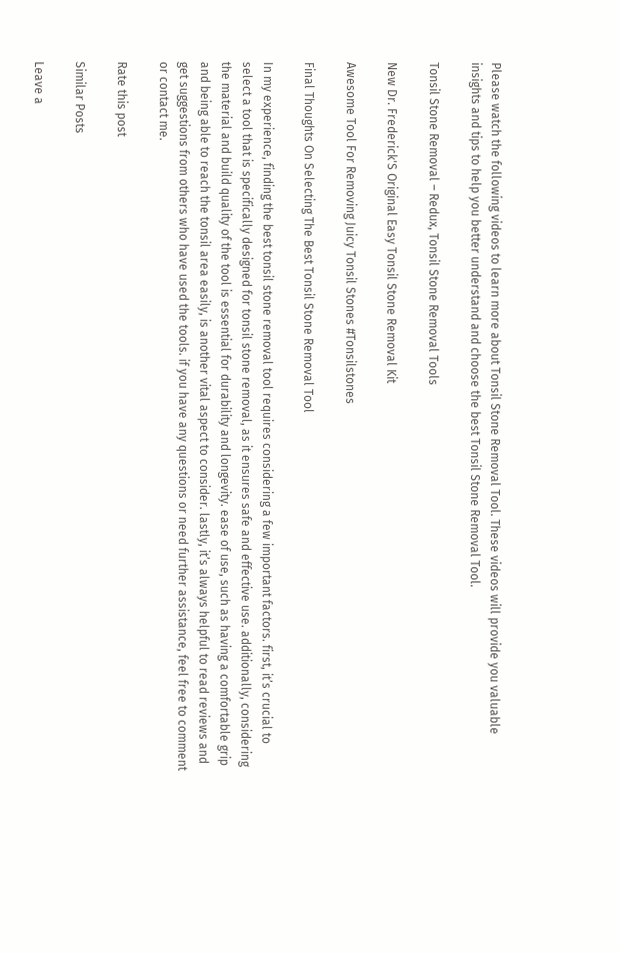Please watch the following videos to learn more about Tonsil Stone Removal Tool. These videos will provide you valuable insights and tips to help you better understand and choose the best Tonsil Stone Removal Tool.

Tonsil Stone Removal – Redux, Tonsil Stone Removal Tools

New Dr. Frederick'S Original Easy Tonsil Stone Removal Kit

Awesome Tool For Removing Juicy Tonsil Stones #Tonsilstones

Final Thoughts On Selecting The Best Tonsil Stone Removal Tool

In my experience, finding the best tonsil stone removal tool requires considering a few important factors. first, it’s crucial to select a tool that is specifically designed for tonsil stone removal, as it ensures safe and effective use. additionally, considering the material and build quality of the tool is essential for durability and longevity. ease of use, such as having a comfortable grip and being able to reach the tonsil area easily, is another vital aspect to consider. lastly, it’s always helpful to read reviews and get suggestions from others who have used the tools. if you have any questions or need further assistance, feel free to comment or contact me.

Rate this post

Similar Posts

Leave a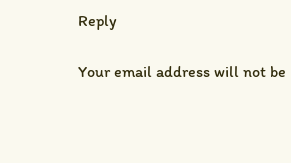Reply

Your email address will not be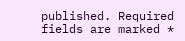published. Required fields are marked *